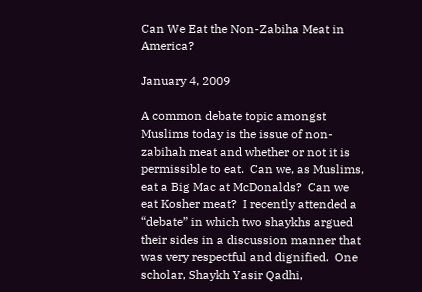Can We Eat the Non-Zabiha Meat in America?

January 4, 2009

A common debate topic amongst Muslims today is the issue of non-zabihah meat and whether or not it is permissible to eat.  Can we, as Muslims, eat a Big Mac at McDonalds?  Can we eat Kosher meat?  I recently attended a “debate” in which two shaykhs argued their sides in a discussion manner that was very respectful and dignified.  One scholar, Shaykh Yasir Qadhi,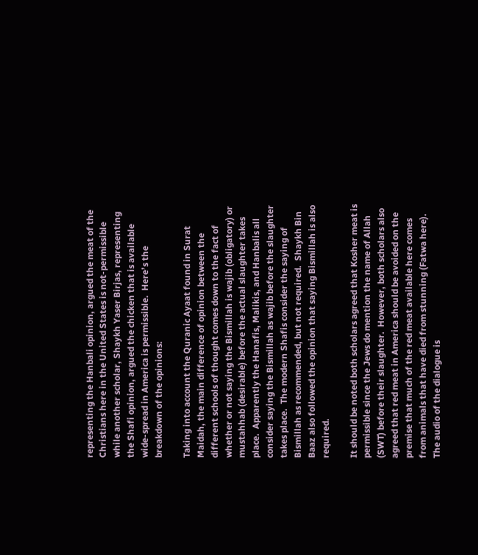representing the Hanbali opinion, argued the meat of the Christians here in the United States is not-permissible while another scholar, Shaykh Yaser Birjas, representing the Shafi opinion, argued the chicken that is available wide-spread in America is permissible.  Here’s the breakdown of the opinions:

Taking into account the Quranic Ayaat found in Surat Maidah, the main difference of opinion between the different schools of thought comes down to the fact of whether or not saying the Bismillah is wajib (obligatory) or mustahhab (desirable) before the actual slaughter takes place.  Apparently the Hanafis, Malikis, and Hanbalis all consider saying the Bismillah as wajib before the slaughter takes place.  The modern Shafis consider the saying of Bismillah as recommended, but not required.  Shaykh Bin Baaz also followed the opinion that saying Bismillah is also required.

It should be noted both scholars agreed that Kosher meat is permissible since the Jews do mention the name of Allah (SWT) before their slaughter.  However, both scholars also agreed that red meat in America should be avoided on the premise that much of the red meat available here comes from animals that have died from stunning (Fatwa here).  The audio of the dialogue is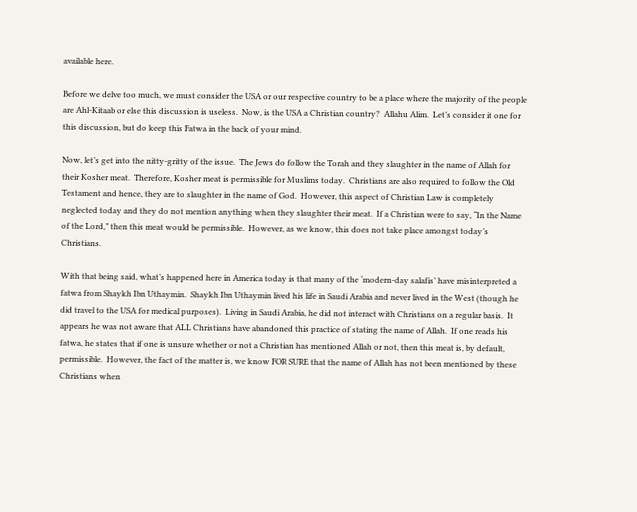available here.

Before we delve too much, we must consider the USA or our respective country to be a place where the majority of the people are Ahl-Kitaab or else this discussion is useless.  Now, is the USA a Christian country?  Allahu Alim.  Let’s consider it one for this discussion, but do keep this Fatwa in the back of your mind.

Now, let’s get into the nitty-gritty of the issue.  The Jews do follow the Torah and they slaughter in the name of Allah for their Kosher meat.  Therefore, Kosher meat is permissible for Muslims today.  Christians are also required to follow the Old Testament and hence, they are to slaughter in the name of God.  However, this aspect of Christian Law is completely neglected today and they do not mention anything when they slaughter their meat.  If a Christian were to say, “In the Name of the Lord,” then this meat would be permissible.  However, as we know, this does not take place amongst today’s Christians.

With that being said, what’s happened here in America today is that many of the ‘modern-day salafis’ have misinterpreted a fatwa from Shaykh Ibn Uthaymin.  Shaykh Ibn Uthaymin lived his life in Saudi Arabia and never lived in the West (though he did travel to the USA for medical purposes).  Living in Saudi Arabia, he did not interact with Christians on a regular basis.  It appears he was not aware that ALL Christians have abandoned this practice of stating the name of Allah.  If one reads his fatwa, he states that if one is unsure whether or not a Christian has mentioned Allah or not, then this meat is, by default, permissible.  However, the fact of the matter is, we know FOR SURE that the name of Allah has not been mentioned by these Christians when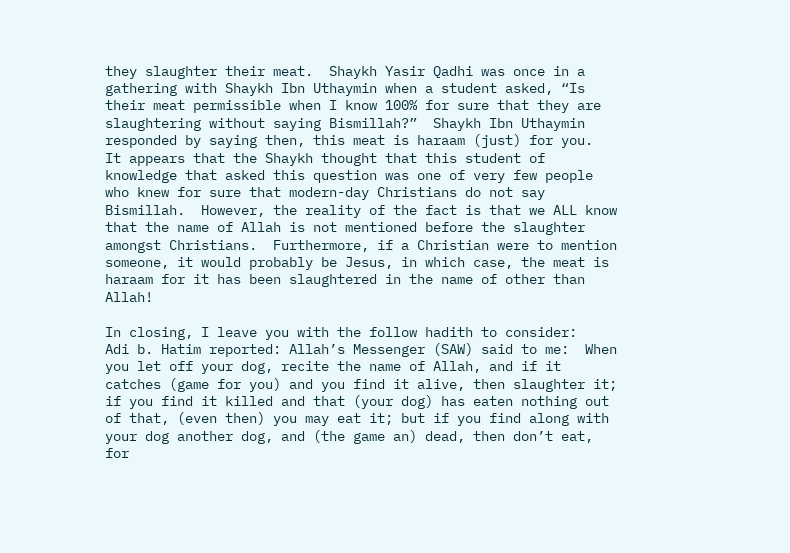they slaughter their meat.  Shaykh Yasir Qadhi was once in a gathering with Shaykh Ibn Uthaymin when a student asked, “Is their meat permissible when I know 100% for sure that they are slaughtering without saying Bismillah?”  Shaykh Ibn Uthaymin responded by saying then, this meat is haraam (just) for you.  It appears that the Shaykh thought that this student of knowledge that asked this question was one of very few people who knew for sure that modern-day Christians do not say Bismillah.  However, the reality of the fact is that we ALL know that the name of Allah is not mentioned before the slaughter amongst Christians.  Furthermore, if a Christian were to mention someone, it would probably be Jesus, in which case, the meat is haraam for it has been slaughtered in the name of other than Allah!

In closing, I leave you with the follow hadith to consider:
Adi b. Hatim reported: Allah’s Messenger (SAW) said to me:  When you let off your dog, recite the name of Allah, and if it catches (game for you) and you find it alive, then slaughter it; if you find it killed and that (your dog) has eaten nothing out of that, (even then) you may eat it; but if you find along with your dog another dog, and (the game an) dead, then don’t eat, for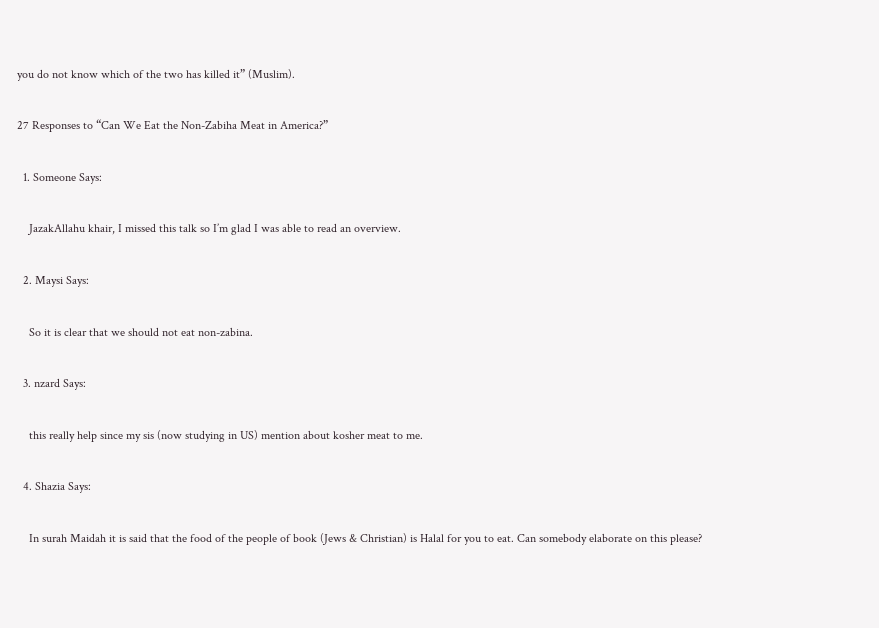you do not know which of the two has killed it” (Muslim).

27 Responses to “Can We Eat the Non-Zabiha Meat in America?”

  1. Someone Says:

    JazakAllahu khair, I missed this talk so I’m glad I was able to read an overview.

  2. Maysi Says:

    So it is clear that we should not eat non-zabina.

  3. nzard Says:

    this really help since my sis (now studying in US) mention about kosher meat to me.

  4. Shazia Says:

    In surah Maidah it is said that the food of the people of book (Jews & Christian) is Halal for you to eat. Can somebody elaborate on this please?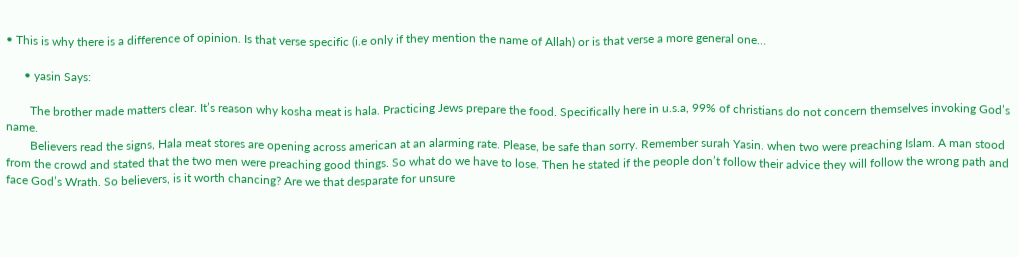• This is why there is a difference of opinion. Is that verse specific (i.e only if they mention the name of Allah) or is that verse a more general one…

      • yasin Says:

        The brother made matters clear. It’s reason why kosha meat is hala. Practicing Jews prepare the food. Specifically here in u.s.a, 99% of christians do not concern themselves invoking God’s name.
        Believers read the signs, Hala meat stores are opening across american at an alarming rate. Please, be safe than sorry. Remember surah Yasin. when two were preaching Islam. A man stood from the crowd and stated that the two men were preaching good things. So what do we have to lose. Then he stated if the people don’t follow their advice they will follow the wrong path and face God’s Wrath. So believers, is it worth chancing? Are we that desparate for unsure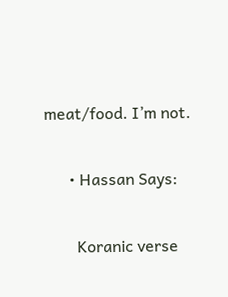meat/food. I’m not.

      • Hassan Says:

        Koranic verse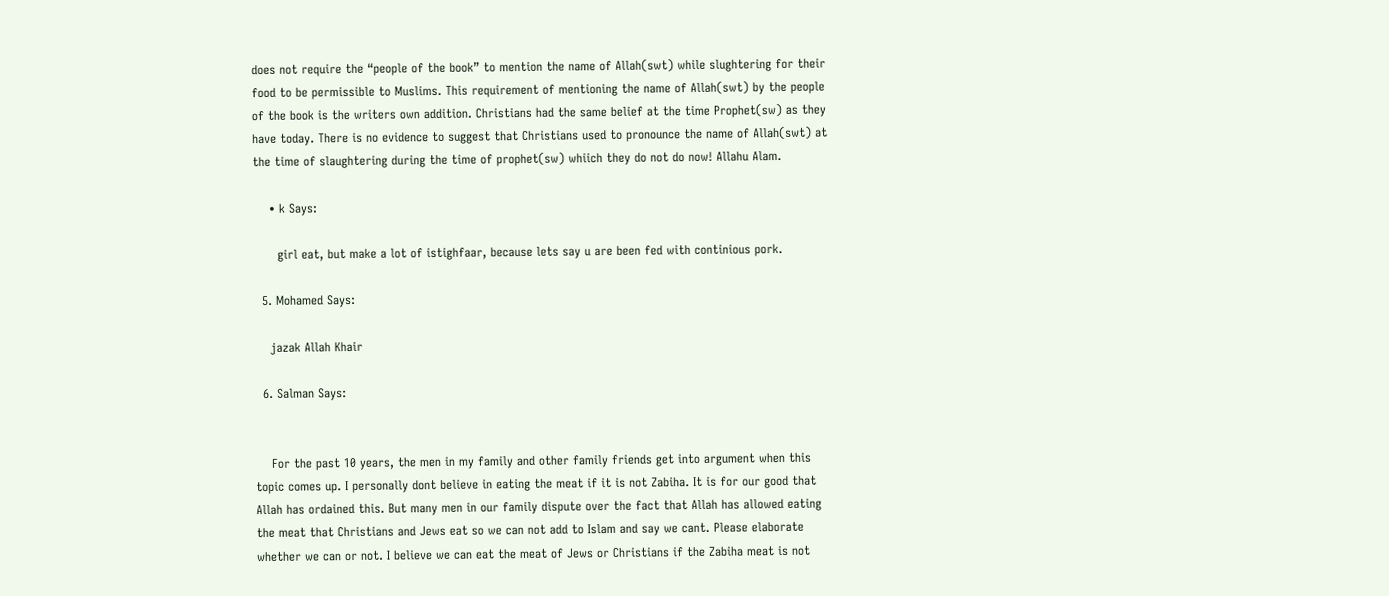does not require the “people of the book” to mention the name of Allah(swt) while slughtering for their food to be permissible to Muslims. This requirement of mentioning the name of Allah(swt) by the people of the book is the writers own addition. Christians had the same belief at the time Prophet(sw) as they have today. There is no evidence to suggest that Christians used to pronounce the name of Allah(swt) at the time of slaughtering during the time of prophet(sw) whiich they do not do now! Allahu Alam.

    • k Says:

      girl eat, but make a lot of istighfaar, because lets say u are been fed with continious pork.

  5. Mohamed Says:

    jazak Allah Khair

  6. Salman Says:


    For the past 10 years, the men in my family and other family friends get into argument when this topic comes up. I personally dont believe in eating the meat if it is not Zabiha. It is for our good that Allah has ordained this. But many men in our family dispute over the fact that Allah has allowed eating the meat that Christians and Jews eat so we can not add to Islam and say we cant. Please elaborate whether we can or not. I believe we can eat the meat of Jews or Christians if the Zabiha meat is not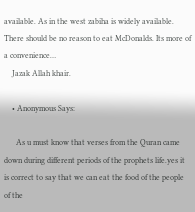available. As in the west zabiha is widely available. There should be no reason to eat McDonalds. Its more of a convenience…
    Jazak Allah khair.

    • Anonymous Says:

      As u must know that verses from the Quran came down during different periods of the prophets life.yes it is correct to say that we can eat the food of the people of the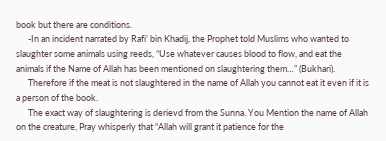book but there are conditions.
      -In an incident narrated by Rafi’ bin Khadij, the Prophet told Muslims who wanted to slaughter some animals using reeds, “Use whatever causes blood to flow, and eat the animals if the Name of Allah has been mentioned on slaughtering them…” (Bukhari).
      Therefore if the meat is not slaughtered in the name of Allah you cannot eat it even if it is a person of the book.
      The exact way of slaughtering is derievd from the Sunna. You Mention the name of Allah on the creature, Pray whisperly that “Allah will grant it patience for the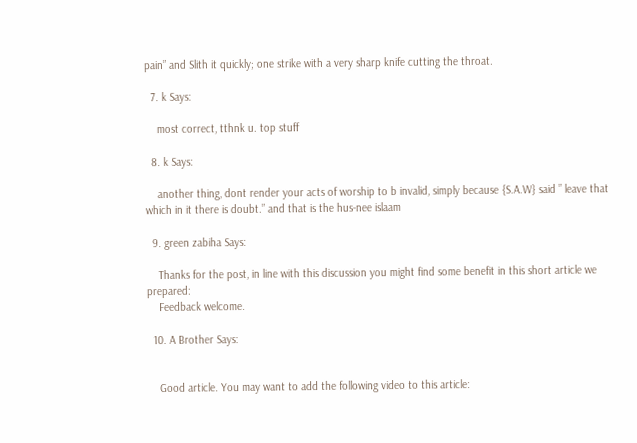pain” and Slith it quickly; one strike with a very sharp knife cutting the throat.

  7. k Says:

    most correct, tthnk u. top stuff

  8. k Says:

    another thing, dont render your acts of worship to b invalid, simply because {S.A.W} said ” leave that which in it there is doubt.” and that is the hus-nee islaam

  9. green zabiha Says:

    Thanks for the post, in line with this discussion you might find some benefit in this short article we prepared:
    Feedback welcome.

  10. A Brother Says:


    Good article. You may want to add the following video to this article: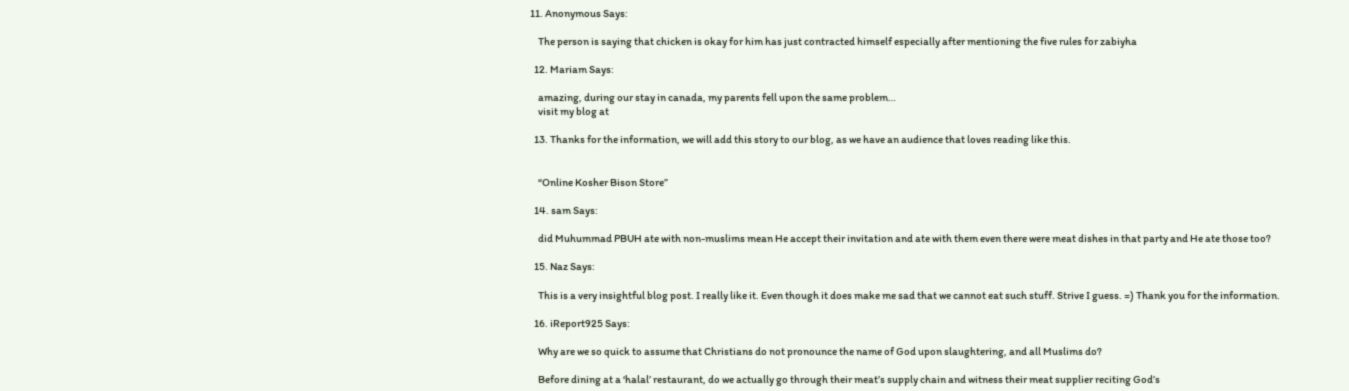11. Anonymous Says:

    The person is saying that chicken is okay for him has just contracted himself especially after mentioning the five rules for zabiyha

  12. Mariam Says:

    amazing, during our stay in canada, my parents fell upon the same problem…
    visit my blog at

  13. Thanks for the information, we will add this story to our blog, as we have an audience that loves reading like this.


    “Online Kosher Bison Store”

  14. sam Says:

    did Muhummad PBUH ate with non-muslims mean He accept their invitation and ate with them even there were meat dishes in that party and He ate those too?

  15. Naz Says:

    This is a very insightful blog post. I really like it. Even though it does make me sad that we cannot eat such stuff. Strive I guess. =) Thank you for the information.

  16. iReport925 Says:

    Why are we so quick to assume that Christians do not pronounce the name of God upon slaughtering, and all Muslims do?

    Before dining at a ‘halal’ restaurant, do we actually go through their meat’s supply chain and witness their meat supplier reciting God’s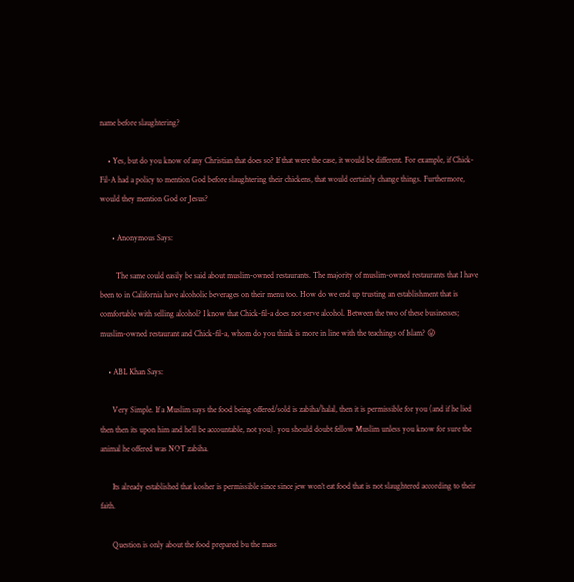name before slaughtering?

    • Yes, but do you know of any Christian that does so? If that were the case, it would be different. For example, if Chick-Fil-A had a policy to mention God before slaughtering their chickens, that would certainly change things. Furthermore, would they mention God or Jesus?

      • Anonymous Says:

        The same could easily be said about muslim-owned restaurants. The majority of muslim-owned restaurants that I have been to in California have alcoholic beverages on their menu too. How do we end up trusting an establishment that is comfortable with selling alcohol? I know that Chick-fil-a does not serve alcohol. Between the two of these businesses; muslim-owned restaurant and Chick-fil-a, whom do you think is more in line with the teachings of Islam? 😛

    • ABL Khan Says:

      Very Simple. If a Muslim says the food being offered/sold is zabiha/halal, then it is permissible for you (and if he lied then then its upon him and he’ll be accountable, not you). you should doubt fellow Muslim unless you know for sure the animal he offered was NOT zabiha.

      Its already established that kosher is permissible since since jew won’t eat food that is not slaughtered according to their faith.

      Question is only about the food prepared bu the mass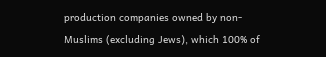production companies owned by non-Muslims (excluding Jews), which 100% of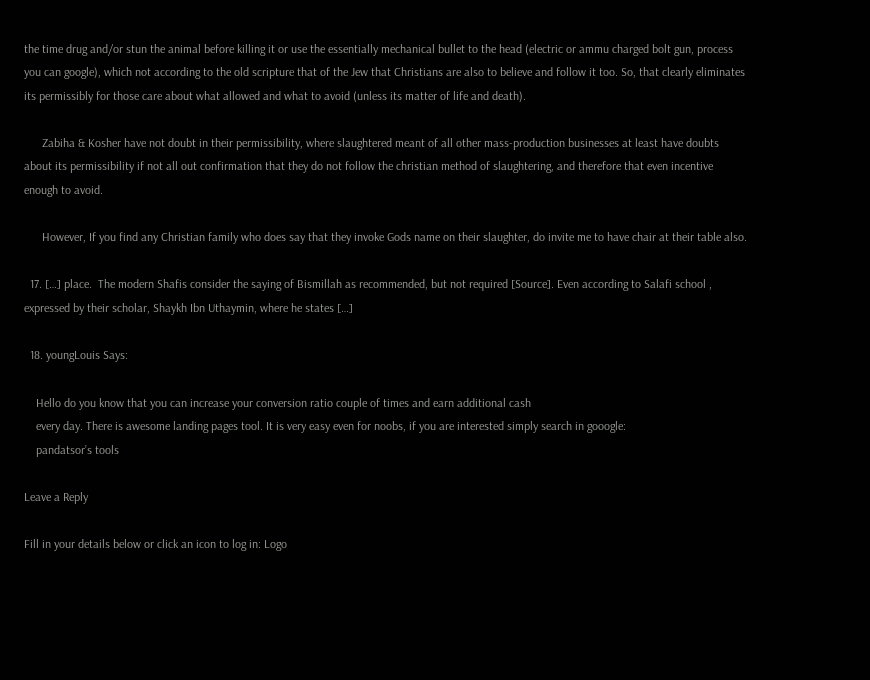the time drug and/or stun the animal before killing it or use the essentially mechanical bullet to the head (electric or ammu charged bolt gun, process you can google), which not according to the old scripture that of the Jew that Christians are also to believe and follow it too. So, that clearly eliminates its permissibly for those care about what allowed and what to avoid (unless its matter of life and death).

      Zabiha & Kosher have not doubt in their permissibility, where slaughtered meant of all other mass-production businesses at least have doubts about its permissibility if not all out confirmation that they do not follow the christian method of slaughtering, and therefore that even incentive enough to avoid.

      However, If you find any Christian family who does say that they invoke Gods name on their slaughter, do invite me to have chair at their table also.

  17. […] place.  The modern Shafis consider the saying of Bismillah as recommended, but not required [Source]. Even according to Salafi school , expressed by their scholar, Shaykh Ibn Uthaymin, where he states […]

  18. youngLouis Says:

    Hello do you know that you can increase your conversion ratio couple of times and earn additional cash
    every day. There is awesome landing pages tool. It is very easy even for noobs, if you are interested simply search in gooogle:
    pandatsor’s tools

Leave a Reply

Fill in your details below or click an icon to log in: Logo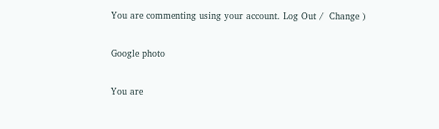You are commenting using your account. Log Out /  Change )

Google photo

You are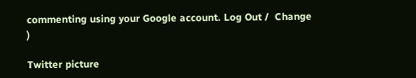commenting using your Google account. Log Out /  Change )

Twitter picture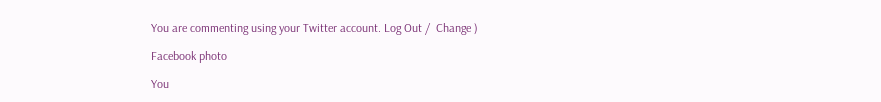You are commenting using your Twitter account. Log Out /  Change )

Facebook photo

You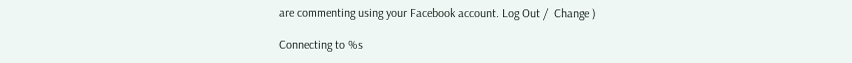are commenting using your Facebook account. Log Out /  Change )

Connecting to %s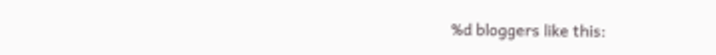%d bloggers like this: